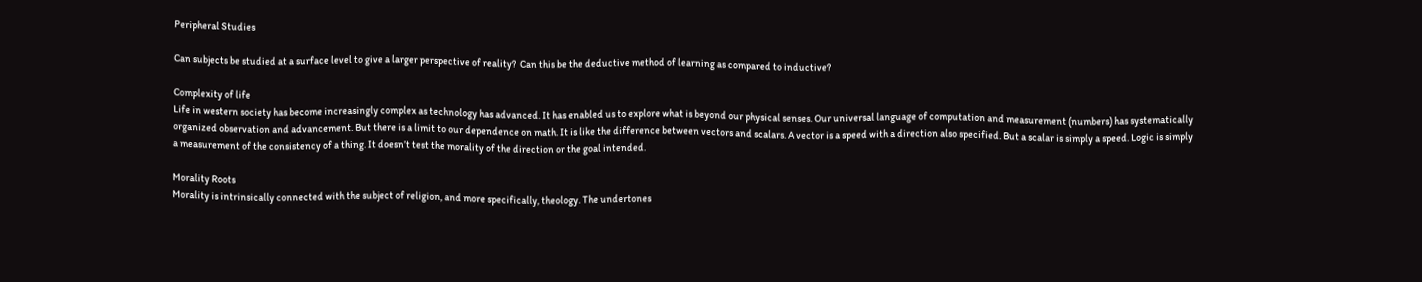Peripheral Studies

Can subjects be studied at a surface level to give a larger perspective of reality?  Can this be the deductive method of learning as compared to inductive?

Complexity of life
Life in western society has become increasingly complex as technology has advanced. It has enabled us to explore what is beyond our physical senses. Our universal language of computation and measurement (numbers) has systematically organized observation and advancement. But there is a limit to our dependence on math. It is like the difference between vectors and scalars. A vector is a speed with a direction also specified. But a scalar is simply a speed. Logic is simply a measurement of the consistency of a thing. It doesn’t test the morality of the direction or the goal intended.

Morality Roots
Morality is intrinsically connected with the subject of religion, and more specifically, theology. The undertones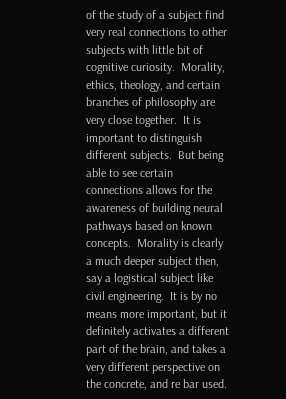of the study of a subject find very real connections to other subjects with little bit of cognitive curiosity.  Morality, ethics, theology, and certain branches of philosophy are very close together.  It is important to distinguish different subjects.  But being able to see certain connections allows for the awareness of building neural pathways based on known concepts.  Morality is clearly a much deeper subject then, say a logistical subject like civil engineering.  It is by no means more important, but it definitely activates a different part of the brain, and takes a very different perspective on the concrete, and re bar used.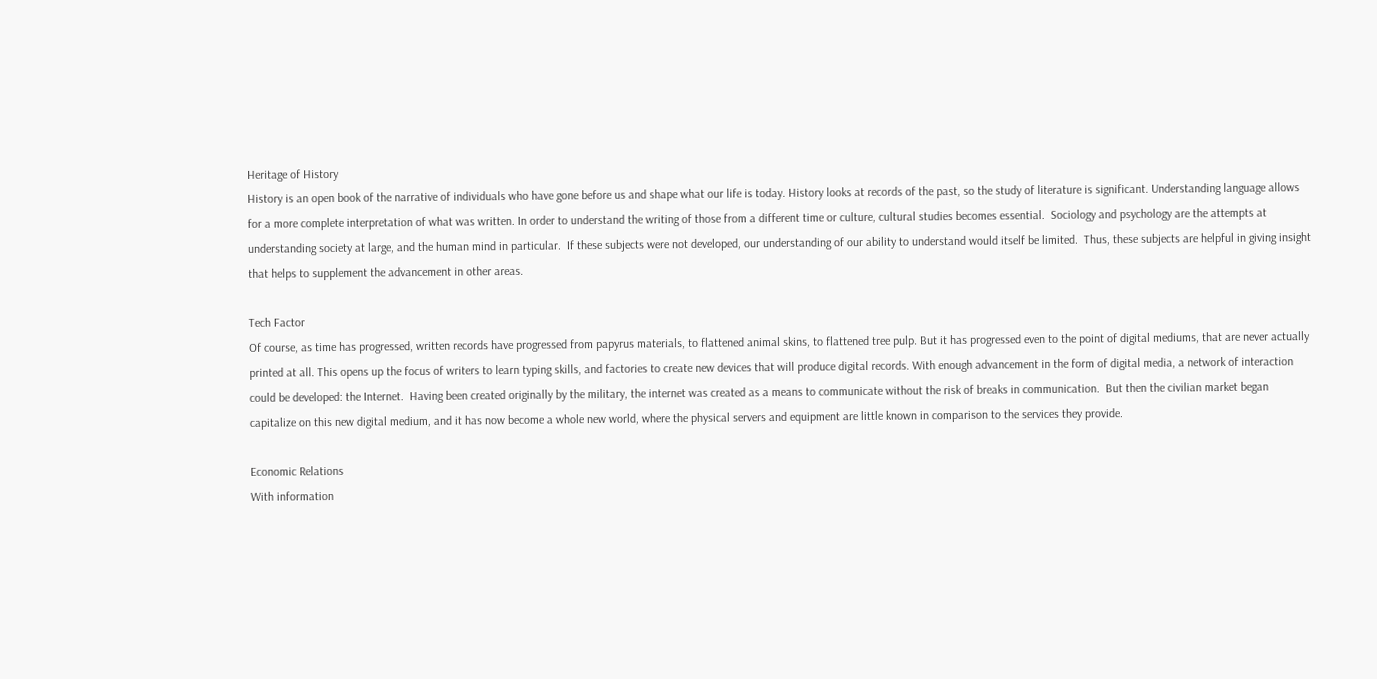Heritage of History
History is an open book of the narrative of individuals who have gone before us and shape what our life is today. History looks at records of the past, so the study of literature is significant. Understanding language allows for a more complete interpretation of what was written. In order to understand the writing of those from a different time or culture, cultural studies becomes essential.  Sociology and psychology are the attempts at understanding society at large, and the human mind in particular.  If these subjects were not developed, our understanding of our ability to understand would itself be limited.  Thus, these subjects are helpful in giving insight that helps to supplement the advancement in other areas.

Tech Factor
Of course, as time has progressed, written records have progressed from papyrus materials, to flattened animal skins, to flattened tree pulp. But it has progressed even to the point of digital mediums, that are never actually printed at all. This opens up the focus of writers to learn typing skills, and factories to create new devices that will produce digital records. With enough advancement in the form of digital media, a network of interaction could be developed: the Internet.  Having been created originally by the military, the internet was created as a means to communicate without the risk of breaks in communication.  But then the civilian market began capitalize on this new digital medium, and it has now become a whole new world, where the physical servers and equipment are little known in comparison to the services they provide.

Economic Relations
With information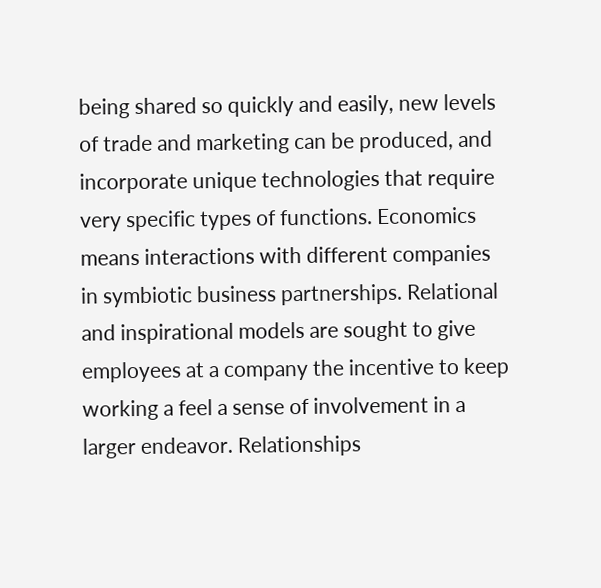being shared so quickly and easily, new levels of trade and marketing can be produced, and incorporate unique technologies that require very specific types of functions. Economics means interactions with different companies in symbiotic business partnerships. Relational and inspirational models are sought to give employees at a company the incentive to keep working a feel a sense of involvement in a larger endeavor. Relationships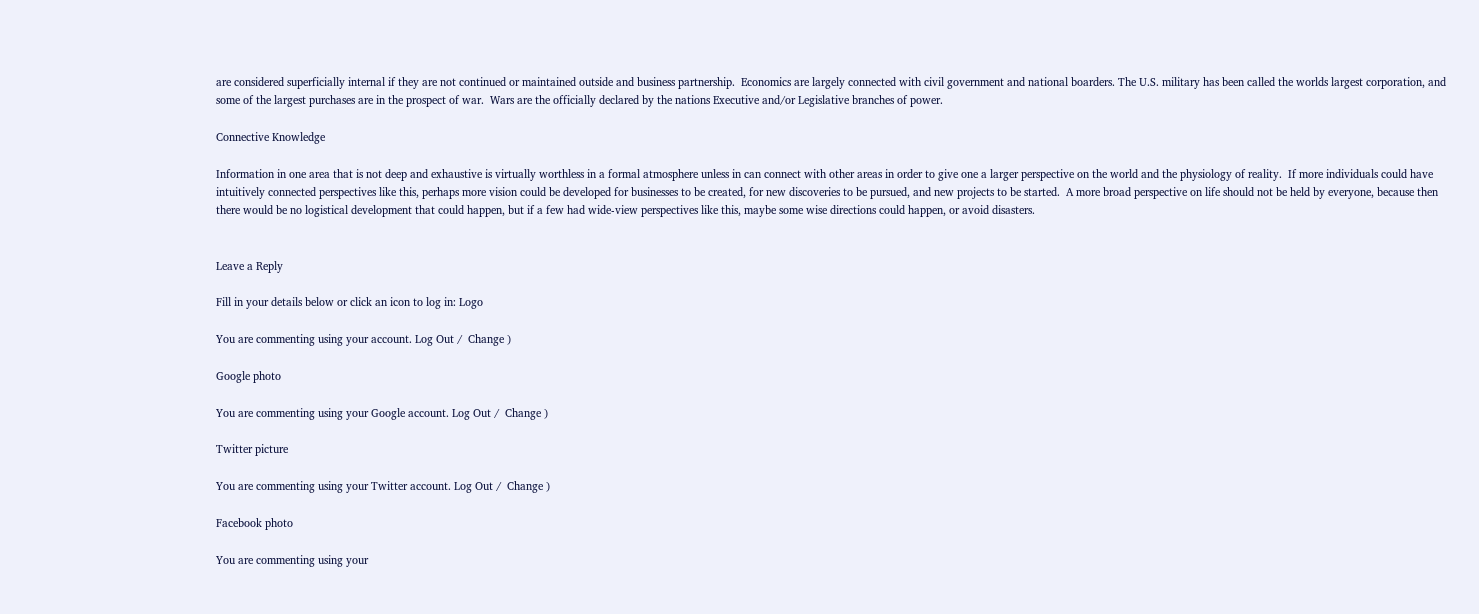are considered superficially internal if they are not continued or maintained outside and business partnership.  Economics are largely connected with civil government and national boarders. The U.S. military has been called the worlds largest corporation, and some of the largest purchases are in the prospect of war.  Wars are the officially declared by the nations Executive and/or Legislative branches of power.

Connective Knowledge

Information in one area that is not deep and exhaustive is virtually worthless in a formal atmosphere unless in can connect with other areas in order to give one a larger perspective on the world and the physiology of reality.  If more individuals could have intuitively connected perspectives like this, perhaps more vision could be developed for businesses to be created, for new discoveries to be pursued, and new projects to be started.  A more broad perspective on life should not be held by everyone, because then there would be no logistical development that could happen, but if a few had wide-view perspectives like this, maybe some wise directions could happen, or avoid disasters.


Leave a Reply

Fill in your details below or click an icon to log in: Logo

You are commenting using your account. Log Out /  Change )

Google photo

You are commenting using your Google account. Log Out /  Change )

Twitter picture

You are commenting using your Twitter account. Log Out /  Change )

Facebook photo

You are commenting using your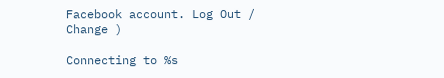Facebook account. Log Out /  Change )

Connecting to %s